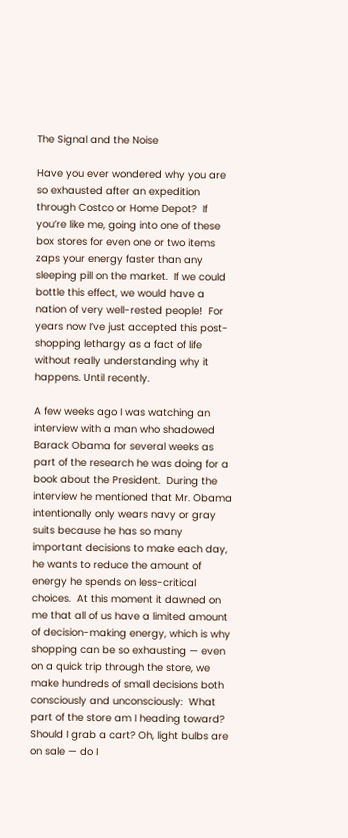The Signal and the Noise

Have you ever wondered why you are so exhausted after an expedition through Costco or Home Depot?  If you’re like me, going into one of these box stores for even one or two items zaps your energy faster than any sleeping pill on the market.  If we could bottle this effect, we would have a nation of very well-rested people!  For years now I’ve just accepted this post-shopping lethargy as a fact of life without really understanding why it happens. Until recently.

A few weeks ago I was watching an interview with a man who shadowed Barack Obama for several weeks as part of the research he was doing for a book about the President.  During the interview he mentioned that Mr. Obama intentionally only wears navy or gray suits because he has so many important decisions to make each day, he wants to reduce the amount of energy he spends on less-critical choices.  At this moment it dawned on me that all of us have a limited amount of decision-making energy, which is why shopping can be so exhausting — even on a quick trip through the store, we make hundreds of small decisions both consciously and unconsciously:  What part of the store am I heading toward? Should I grab a cart? Oh, light bulbs are on sale — do I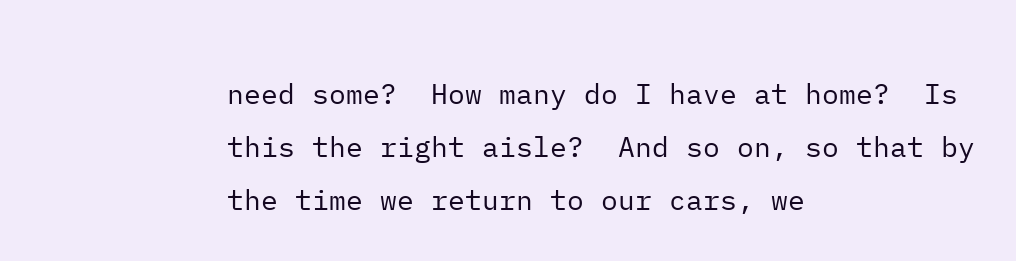need some?  How many do I have at home?  Is this the right aisle?  And so on, so that by the time we return to our cars, we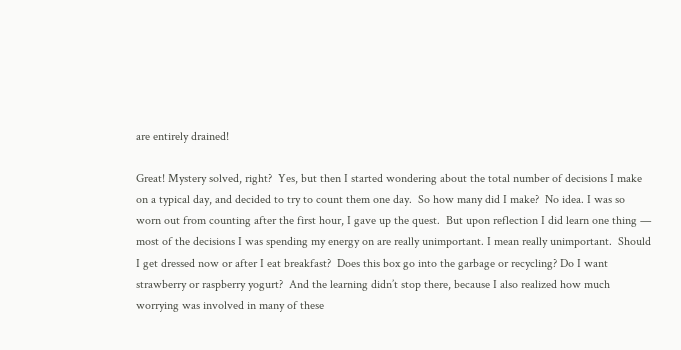are entirely drained!

Great! Mystery solved, right?  Yes, but then I started wondering about the total number of decisions I make on a typical day, and decided to try to count them one day.  So how many did I make?  No idea. I was so worn out from counting after the first hour, I gave up the quest.  But upon reflection I did learn one thing — most of the decisions I was spending my energy on are really unimportant. I mean really unimportant.  Should I get dressed now or after I eat breakfast?  Does this box go into the garbage or recycling? Do I want strawberry or raspberry yogurt?  And the learning didn’t stop there, because I also realized how much worrying was involved in many of these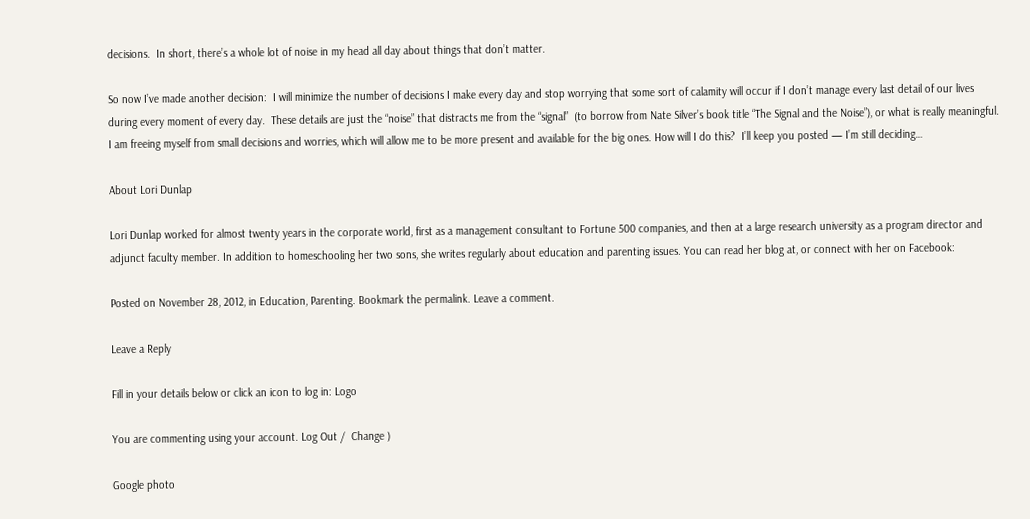decisions.  In short, there’s a whole lot of noise in my head all day about things that don’t matter.

So now I’ve made another decision:  I will minimize the number of decisions I make every day and stop worrying that some sort of calamity will occur if I don’t manage every last detail of our lives during every moment of every day.  These details are just the “noise” that distracts me from the “signal”  (to borrow from Nate Silver’s book title “The Signal and the Noise”), or what is really meaningful.  I am freeing myself from small decisions and worries, which will allow me to be more present and available for the big ones. How will I do this?  I’ll keep you posted — I’m still deciding…

About Lori Dunlap

Lori Dunlap worked for almost twenty years in the corporate world, first as a management consultant to Fortune 500 companies, and then at a large research university as a program director and adjunct faculty member. In addition to homeschooling her two sons, she writes regularly about education and parenting issues. You can read her blog at, or connect with her on Facebook:

Posted on November 28, 2012, in Education, Parenting. Bookmark the permalink. Leave a comment.

Leave a Reply

Fill in your details below or click an icon to log in: Logo

You are commenting using your account. Log Out /  Change )

Google photo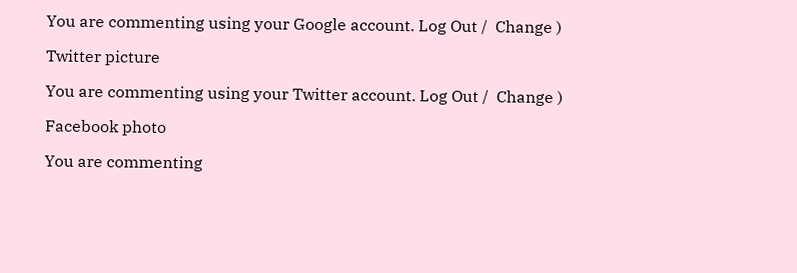You are commenting using your Google account. Log Out /  Change )

Twitter picture

You are commenting using your Twitter account. Log Out /  Change )

Facebook photo

You are commenting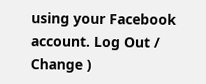using your Facebook account. Log Out /  Change )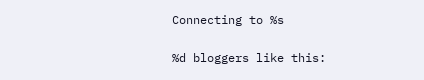Connecting to %s

%d bloggers like this: